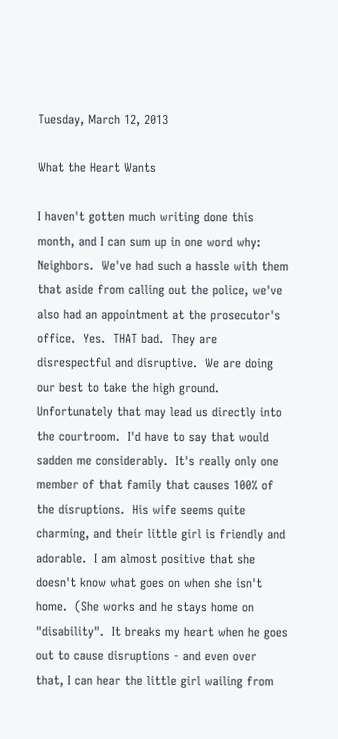Tuesday, March 12, 2013

What the Heart Wants

I haven't gotten much writing done this month, and I can sum up in one word why: Neighbors.  We've had such a hassle with them that aside from calling out the police, we've also had an appointment at the prosecutor's office.  Yes.  THAT bad.  They are disrespectful and disruptive.  We are doing our best to take the high ground.  Unfortunately that may lead us directly into the courtroom.  I'd have to say that would sadden me considerably.  It's really only one member of that family that causes 100% of the disruptions.  His wife seems quite charming, and their little girl is friendly and adorable.  I am almost positive that she doesn't know what goes on when she isn't home.  (She works and he stays home on "disability".  It breaks my heart when he goes out to cause disruptions - and even over that, I can hear the little girl wailing from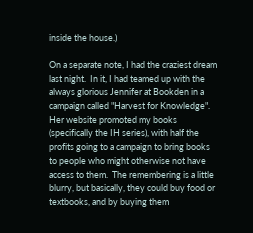inside the house.)

On a separate note, I had the craziest dream last night.  In it, I had teamed up with the always glorious Jennifer at Bookden in a campaign called "Harvest for Knowledge".  Her website promoted my books (specifically the IH series), with half the profits going to a campaign to bring books to people who might otherwise not have access to them.  The remembering is a little blurry, but basically, they could buy food or textbooks, and by buying them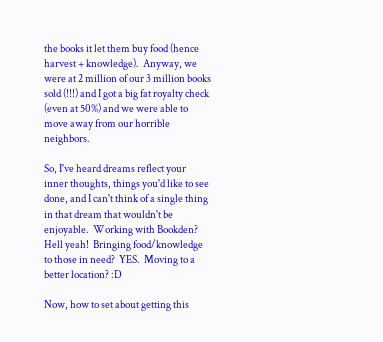the books it let them buy food (hence harvest + knowledge).  Anyway, we were at 2 million of our 3 million books sold (!!!) and I got a big fat royalty check (even at 50%) and we were able to move away from our horrible neighbors.

So, I've heard dreams reflect your inner thoughts, things you'd like to see done, and I can't think of a single thing in that dream that wouldn't be enjoyable.  Working with Bookden?  Hell yeah!  Bringing food/knowledge to those in need?  YES.  Moving to a better location? :D

Now, how to set about getting this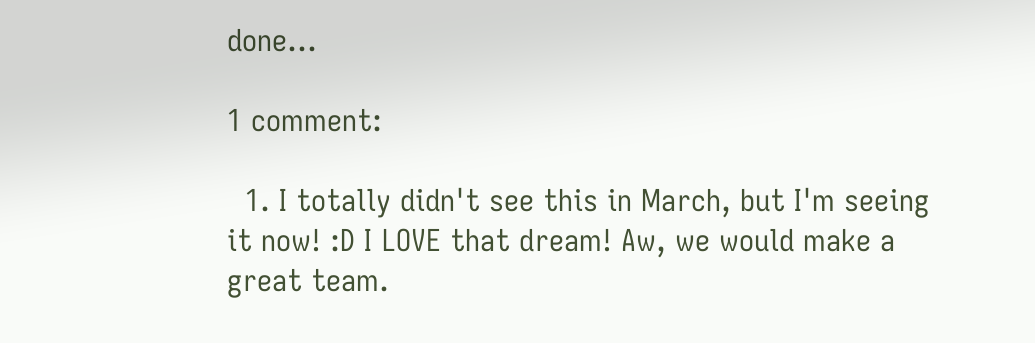done...

1 comment:

  1. I totally didn't see this in March, but I'm seeing it now! :D I LOVE that dream! Aw, we would make a great team.